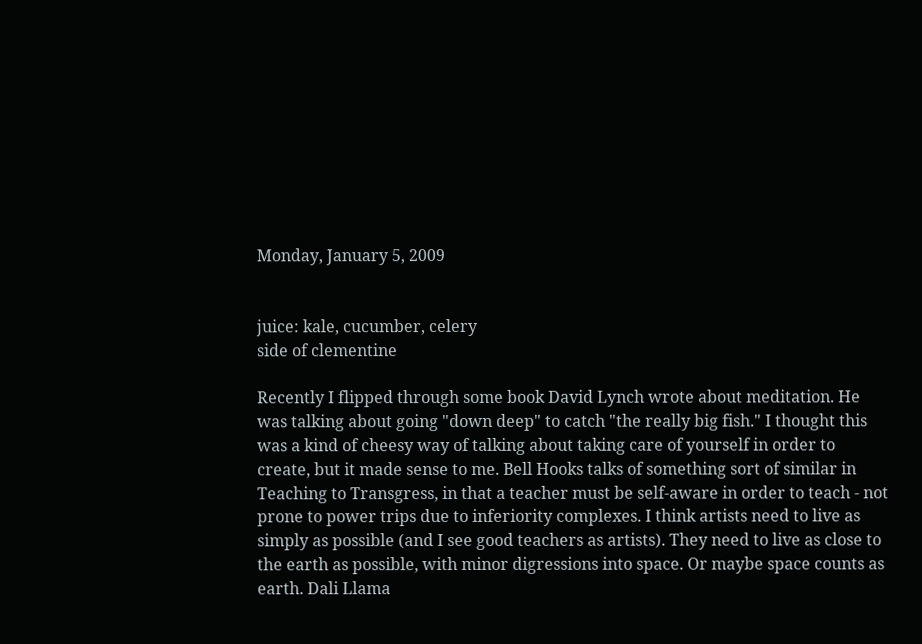Monday, January 5, 2009


juice: kale, cucumber, celery
side of clementine

Recently I flipped through some book David Lynch wrote about meditation. He was talking about going "down deep" to catch "the really big fish." I thought this was a kind of cheesy way of talking about taking care of yourself in order to create, but it made sense to me. Bell Hooks talks of something sort of similar in Teaching to Transgress, in that a teacher must be self-aware in order to teach - not prone to power trips due to inferiority complexes. I think artists need to live as simply as possible (and I see good teachers as artists). They need to live as close to the earth as possible, with minor digressions into space. Or maybe space counts as earth. Dali Llama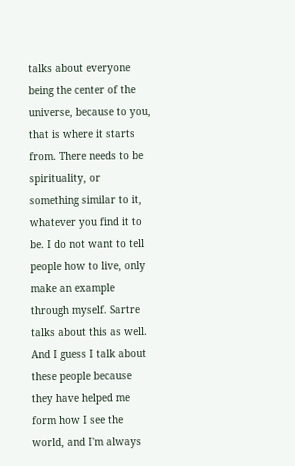talks about everyone being the center of the universe, because to you, that is where it starts from. There needs to be spirituality, or something similar to it, whatever you find it to be. I do not want to tell people how to live, only make an example through myself. Sartre talks about this as well. And I guess I talk about these people because they have helped me form how I see the world, and I'm always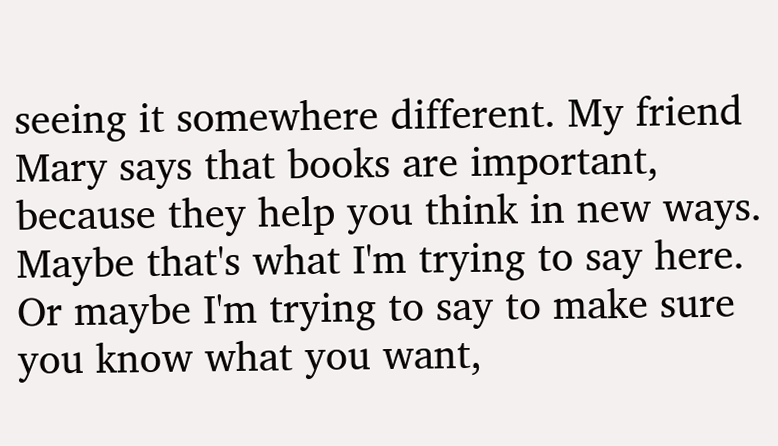seeing it somewhere different. My friend Mary says that books are important, because they help you think in new ways. Maybe that's what I'm trying to say here. Or maybe I'm trying to say to make sure you know what you want,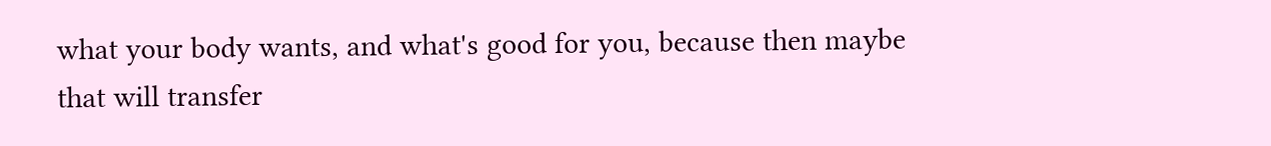what your body wants, and what's good for you, because then maybe that will transfer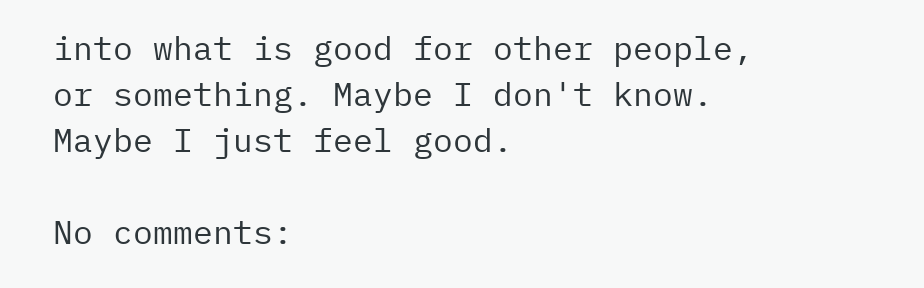into what is good for other people, or something. Maybe I don't know. Maybe I just feel good.

No comments: